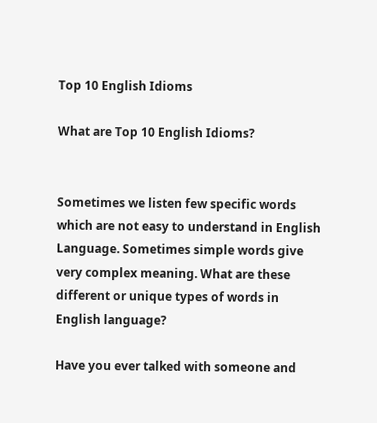Top 10 English Idioms

What are Top 10 English Idioms?


Sometimes we listen few specific words which are not easy to understand in English Language. Sometimes simple words give very complex meaning. What are these different or unique types of words in English language?

Have you ever talked with someone and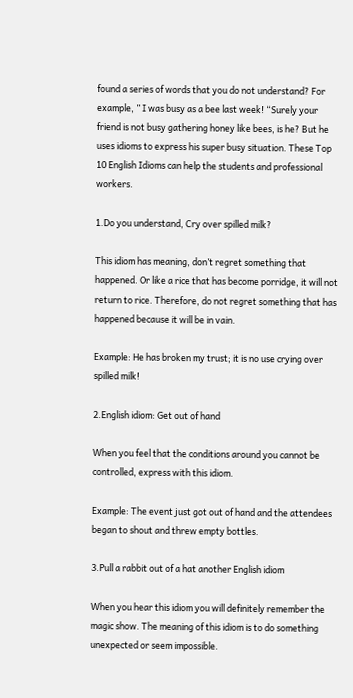found a series of words that you do not understand? For example, ” I was busy as a bee last week! “Surely your friend is not busy gathering honey like bees, is he? But he uses idioms to express his super busy situation. These Top 10 English Idioms can help the students and professional workers.

1.Do you understand, Cry over spilled milk?

This idiom has meaning, don’t regret something that happened. Or like a rice that has become porridge, it will not return to rice. Therefore, do not regret something that has happened because it will be in vain.

Example: He has broken my trust; it is no use crying over spilled milk!

2.English idiom: Get out of hand

When you feel that the conditions around you cannot be controlled, express with this idiom.

Example: The event just got out of hand and the attendees began to shout and threw empty bottles.

3.Pull a rabbit out of a hat another English idiom

When you hear this idiom you will definitely remember the magic show. The meaning of this idiom is to do something unexpected or seem impossible.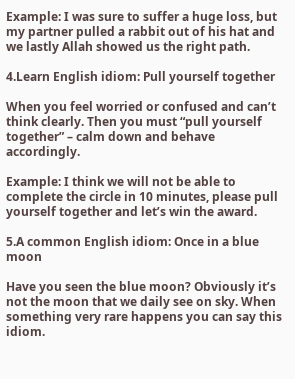Example: I was sure to suffer a huge loss, but my partner pulled a rabbit out of his hat and we lastly Allah showed us the right path.

4.Learn English idiom: Pull yourself together

When you feel worried or confused and can’t think clearly. Then you must “pull yourself together” – calm down and behave accordingly.

Example: I think we will not be able to complete the circle in 10 minutes, please pull yourself together and let’s win the award.

5.A common English idiom: Once in a blue moon

Have you seen the blue moon? Obviously it’s not the moon that we daily see on sky. When something very rare happens you can say this idiom.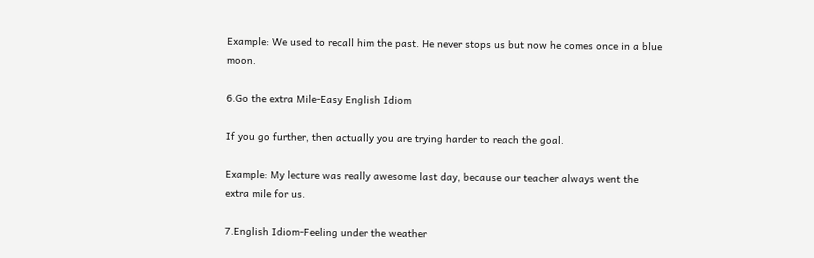Example: We used to recall him the past. He never stops us but now he comes once in a blue moon.

6.Go the extra Mile-Easy English Idiom

If you go further, then actually you are trying harder to reach the goal.

Example: My lecture was really awesome last day, because our teacher always went the extra mile for us.

7.English Idiom-Feeling under the weather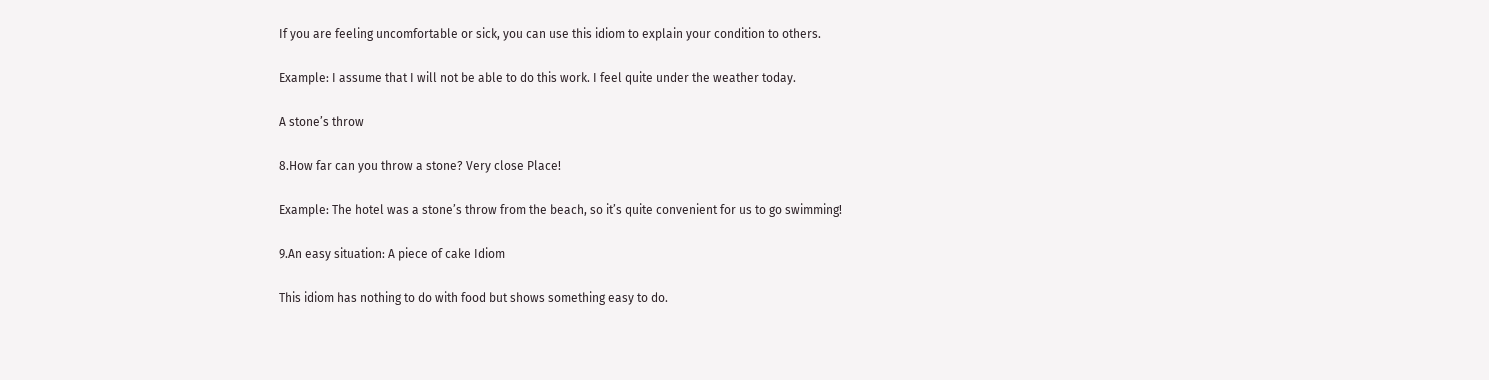If you are feeling uncomfortable or sick, you can use this idiom to explain your condition to others.

Example: I assume that I will not be able to do this work. I feel quite under the weather today.

A stone’s throw

8.How far can you throw a stone? Very close Place!

Example: The hotel was a stone’s throw from the beach, so it’s quite convenient for us to go swimming!

9.An easy situation: A piece of cake Idiom

This idiom has nothing to do with food but shows something easy to do.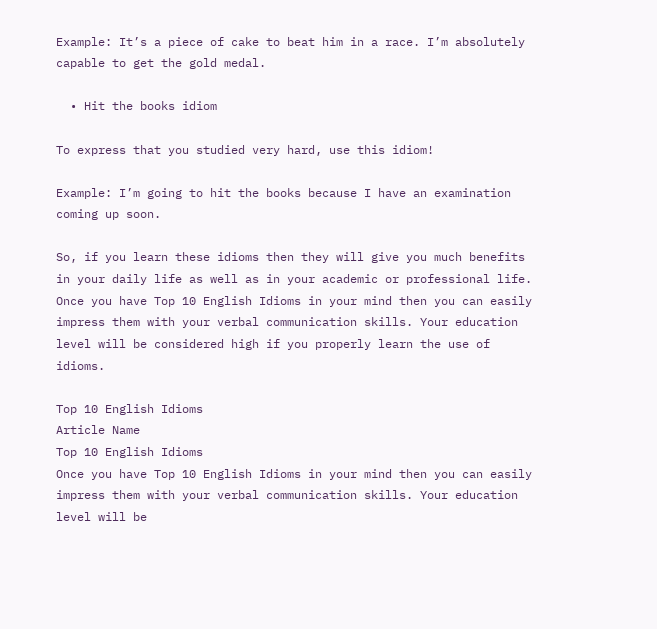Example: It’s a piece of cake to beat him in a race. I’m absolutely capable to get the gold medal.

  • Hit the books idiom

To express that you studied very hard, use this idiom!

Example: I’m going to hit the books because I have an examination coming up soon.

So, if you learn these idioms then they will give you much benefits in your daily life as well as in your academic or professional life. Once you have Top 10 English Idioms in your mind then you can easily impress them with your verbal communication skills. Your education level will be considered high if you properly learn the use of idioms.

Top 10 English Idioms
Article Name
Top 10 English Idioms
Once you have Top 10 English Idioms in your mind then you can easily impress them with your verbal communication skills. Your education level will be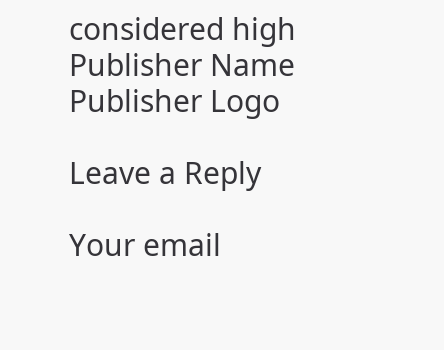considered high
Publisher Name
Publisher Logo

Leave a Reply

Your email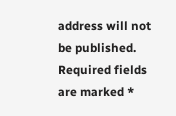address will not be published. Required fields are marked *